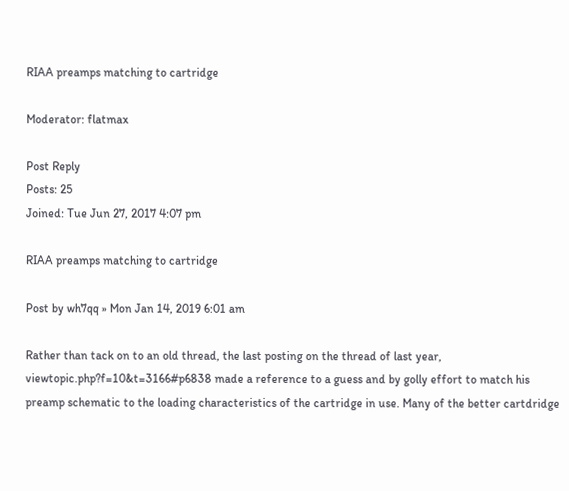RIAA preamps matching to cartridge

Moderator: flatmax

Post Reply
Posts: 25
Joined: Tue Jun 27, 2017 4:07 pm

RIAA preamps matching to cartridge

Post by wh7qq » Mon Jan 14, 2019 6:01 am

Rather than tack on to an old thread, the last posting on the thread of last year, viewtopic.php?f=10&t=3166#p6838 made a reference to a guess and by golly effort to match his preamp schematic to the loading characteristics of the cartridge in use. Many of the better cartdridge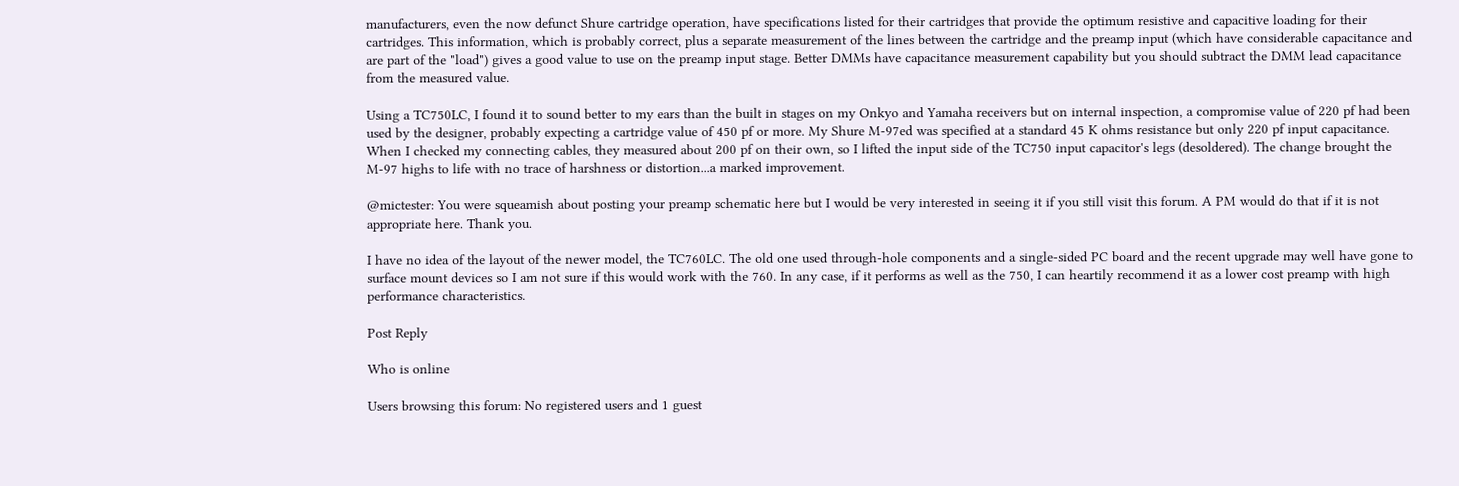manufacturers, even the now defunct Shure cartridge operation, have specifications listed for their cartridges that provide the optimum resistive and capacitive loading for their cartridges. This information, which is probably correct, plus a separate measurement of the lines between the cartridge and the preamp input (which have considerable capacitance and are part of the "load") gives a good value to use on the preamp input stage. Better DMMs have capacitance measurement capability but you should subtract the DMM lead capacitance from the measured value.

Using a TC750LC, I found it to sound better to my ears than the built in stages on my Onkyo and Yamaha receivers but on internal inspection, a compromise value of 220 pf had been used by the designer, probably expecting a cartridge value of 450 pf or more. My Shure M-97ed was specified at a standard 45 K ohms resistance but only 220 pf input capacitance. When I checked my connecting cables, they measured about 200 pf on their own, so I lifted the input side of the TC750 input capacitor's legs (desoldered). The change brought the M-97 highs to life with no trace of harshness or distortion...a marked improvement.

@mictester: You were squeamish about posting your preamp schematic here but I would be very interested in seeing it if you still visit this forum. A PM would do that if it is not appropriate here. Thank you.

I have no idea of the layout of the newer model, the TC760LC. The old one used through-hole components and a single-sided PC board and the recent upgrade may well have gone to surface mount devices so I am not sure if this would work with the 760. In any case, if it performs as well as the 750, I can heartily recommend it as a lower cost preamp with high performance characteristics.

Post Reply

Who is online

Users browsing this forum: No registered users and 1 guest